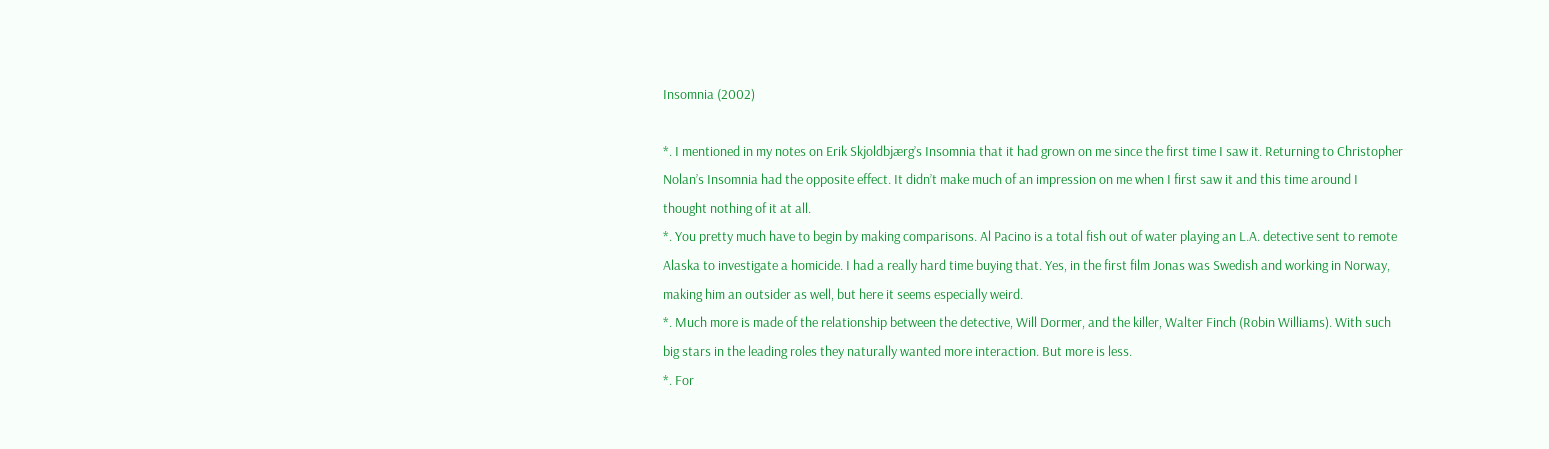Insomnia (2002)

*. I mentioned in my notes on Erik Skjoldbjærg’s Insomnia that it had grown on me since the first time I saw it. Returning to Christopher Nolan’s Insomnia had the opposite effect. It didn’t make much of an impression on me when I first saw it and this time around I thought nothing of it at all.
*. You pretty much have to begin by making comparisons. Al Pacino is a total fish out of water playing an L.A. detective sent to remote Alaska to investigate a homicide. I had a really hard time buying that. Yes, in the first film Jonas was Swedish and working in Norway, making him an outsider as well, but here it seems especially weird.
*. Much more is made of the relationship between the detective, Will Dormer, and the killer, Walter Finch (Robin Williams). With such big stars in the leading roles they naturally wanted more interaction. But more is less.
*. For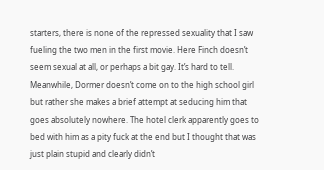starters, there is none of the repressed sexuality that I saw fueling the two men in the first movie. Here Finch doesn’t seem sexual at all, or perhaps a bit gay. It’s hard to tell. Meanwhile, Dormer doesn’t come on to the high school girl but rather she makes a brief attempt at seducing him that goes absolutely nowhere. The hotel clerk apparently goes to bed with him as a pity fuck at the end but I thought that was just plain stupid and clearly didn’t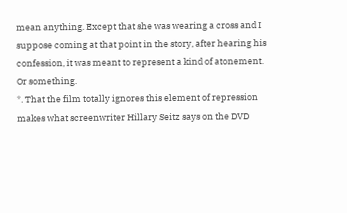mean anything. Except that she was wearing a cross and I suppose coming at that point in the story, after hearing his confession, it was meant to represent a kind of atonement. Or something.
*. That the film totally ignores this element of repression makes what screenwriter Hillary Seitz says on the DVD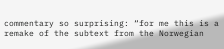commentary so surprising: “for me this is a remake of the subtext from the Norwegian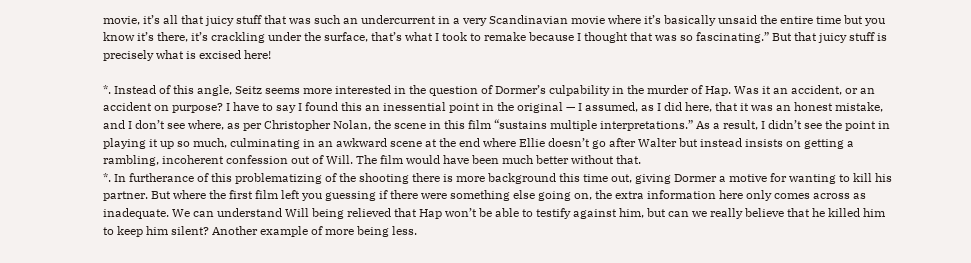movie, it’s all that juicy stuff that was such an undercurrent in a very Scandinavian movie where it’s basically unsaid the entire time but you know it’s there, it’s crackling under the surface, that’s what I took to remake because I thought that was so fascinating.” But that juicy stuff is precisely what is excised here!

*. Instead of this angle, Seitz seems more interested in the question of Dormer’s culpability in the murder of Hap. Was it an accident, or an accident on purpose? I have to say I found this an inessential point in the original — I assumed, as I did here, that it was an honest mistake, and I don’t see where, as per Christopher Nolan, the scene in this film “sustains multiple interpretations.” As a result, I didn’t see the point in playing it up so much, culminating in an awkward scene at the end where Ellie doesn’t go after Walter but instead insists on getting a rambling, incoherent confession out of Will. The film would have been much better without that.
*. In furtherance of this problematizing of the shooting there is more background this time out, giving Dormer a motive for wanting to kill his partner. But where the first film left you guessing if there were something else going on, the extra information here only comes across as inadequate. We can understand Will being relieved that Hap won’t be able to testify against him, but can we really believe that he killed him to keep him silent? Another example of more being less.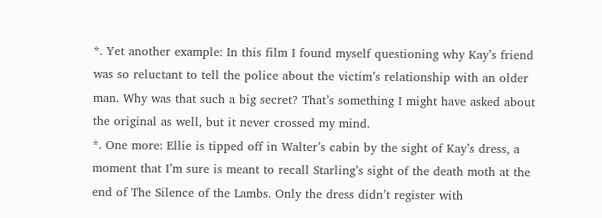*. Yet another example: In this film I found myself questioning why Kay’s friend was so reluctant to tell the police about the victim’s relationship with an older man. Why was that such a big secret? That’s something I might have asked about the original as well, but it never crossed my mind.
*. One more: Ellie is tipped off in Walter’s cabin by the sight of Kay’s dress, a moment that I’m sure is meant to recall Starling’s sight of the death moth at the end of The Silence of the Lambs. Only the dress didn’t register with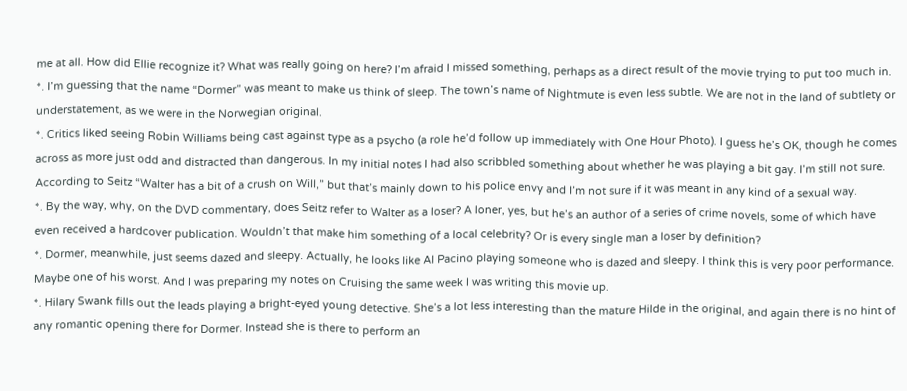me at all. How did Ellie recognize it? What was really going on here? I’m afraid I missed something, perhaps as a direct result of the movie trying to put too much in.
*. I’m guessing that the name “Dormer” was meant to make us think of sleep. The town’s name of Nightmute is even less subtle. We are not in the land of subtlety or understatement, as we were in the Norwegian original.
*. Critics liked seeing Robin Williams being cast against type as a psycho (a role he’d follow up immediately with One Hour Photo). I guess he’s OK, though he comes across as more just odd and distracted than dangerous. In my initial notes I had also scribbled something about whether he was playing a bit gay. I’m still not sure. According to Seitz “Walter has a bit of a crush on Will,” but that’s mainly down to his police envy and I’m not sure if it was meant in any kind of a sexual way.
*. By the way, why, on the DVD commentary, does Seitz refer to Walter as a loser? A loner, yes, but he’s an author of a series of crime novels, some of which have even received a hardcover publication. Wouldn’t that make him something of a local celebrity? Or is every single man a loser by definition?
*. Dormer, meanwhile, just seems dazed and sleepy. Actually, he looks like Al Pacino playing someone who is dazed and sleepy. I think this is very poor performance. Maybe one of his worst. And I was preparing my notes on Cruising the same week I was writing this movie up.
*. Hilary Swank fills out the leads playing a bright-eyed young detective. She’s a lot less interesting than the mature Hilde in the original, and again there is no hint of any romantic opening there for Dormer. Instead she is there to perform an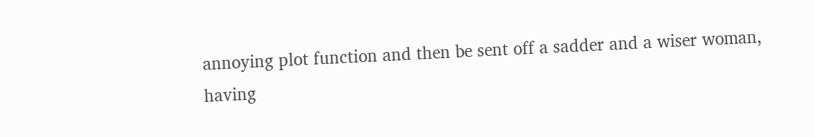annoying plot function and then be sent off a sadder and a wiser woman, having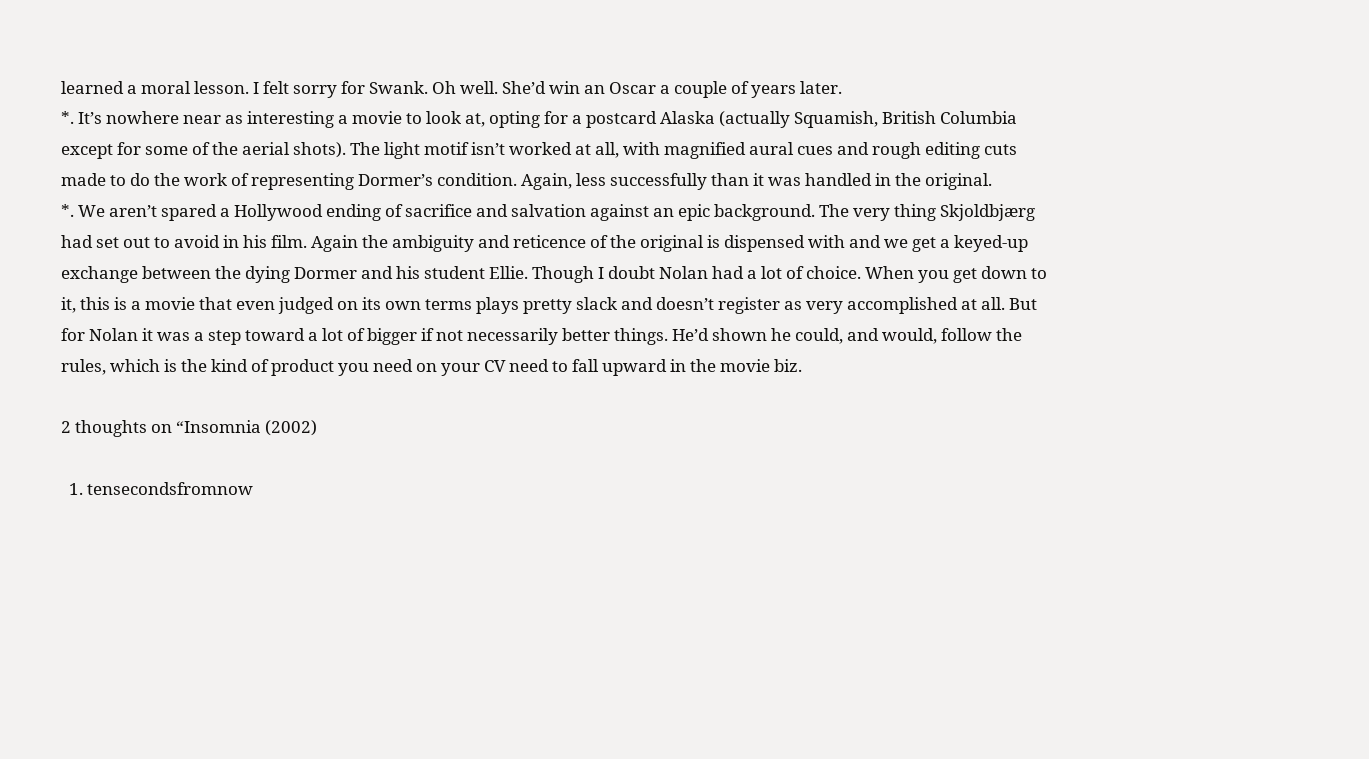learned a moral lesson. I felt sorry for Swank. Oh well. She’d win an Oscar a couple of years later.
*. It’s nowhere near as interesting a movie to look at, opting for a postcard Alaska (actually Squamish, British Columbia except for some of the aerial shots). The light motif isn’t worked at all, with magnified aural cues and rough editing cuts made to do the work of representing Dormer’s condition. Again, less successfully than it was handled in the original.
*. We aren’t spared a Hollywood ending of sacrifice and salvation against an epic background. The very thing Skjoldbjærg had set out to avoid in his film. Again the ambiguity and reticence of the original is dispensed with and we get a keyed-up exchange between the dying Dormer and his student Ellie. Though I doubt Nolan had a lot of choice. When you get down to it, this is a movie that even judged on its own terms plays pretty slack and doesn’t register as very accomplished at all. But for Nolan it was a step toward a lot of bigger if not necessarily better things. He’d shown he could, and would, follow the rules, which is the kind of product you need on your CV need to fall upward in the movie biz.

2 thoughts on “Insomnia (2002)

  1. tensecondsfromnow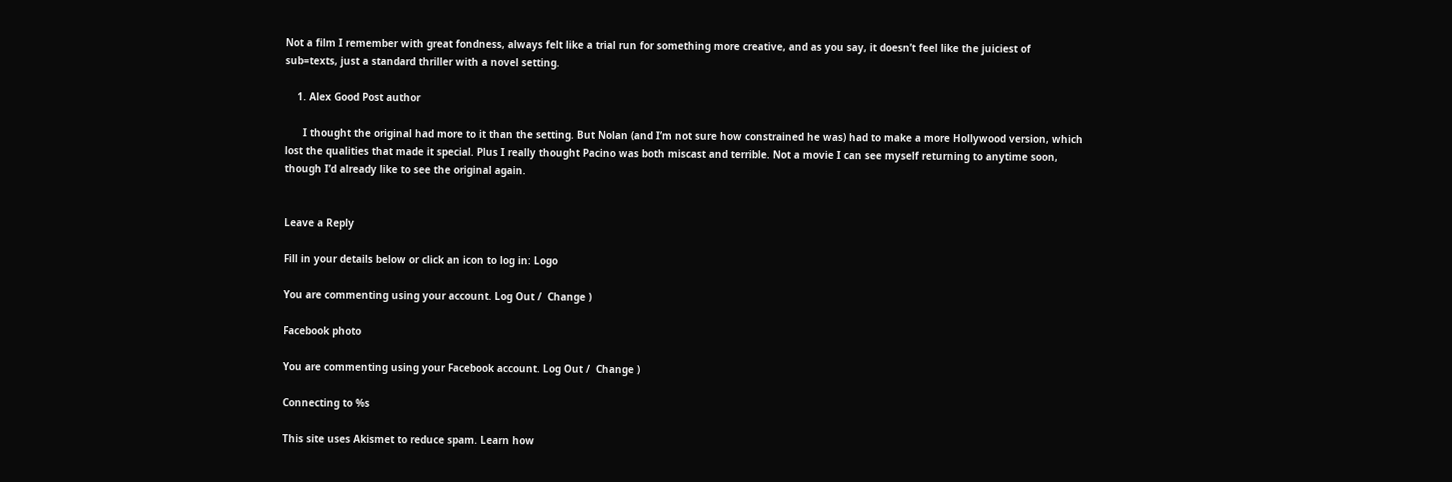Not a film I remember with great fondness, always felt like a trial run for something more creative, and as you say, it doesn’t feel like the juiciest of sub=texts, just a standard thriller with a novel setting.

    1. Alex Good Post author

      I thought the original had more to it than the setting. But Nolan (and I’m not sure how constrained he was) had to make a more Hollywood version, which lost the qualities that made it special. Plus I really thought Pacino was both miscast and terrible. Not a movie I can see myself returning to anytime soon, though I’d already like to see the original again.


Leave a Reply

Fill in your details below or click an icon to log in: Logo

You are commenting using your account. Log Out /  Change )

Facebook photo

You are commenting using your Facebook account. Log Out /  Change )

Connecting to %s

This site uses Akismet to reduce spam. Learn how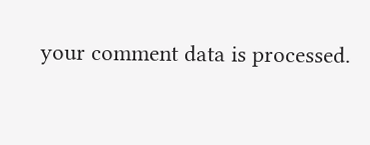your comment data is processed.